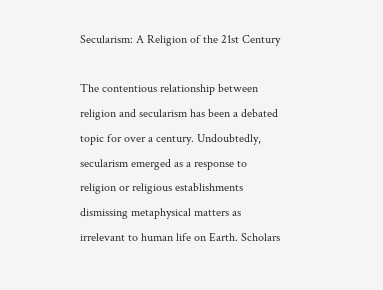Secularism: A Religion of the 21st Century

The contentious relationship between religion and secularism has been a debated topic for over a century. Undoubtedly, secularism emerged as a response to religion or religious establishments dismissing metaphysical matters as irrelevant to human life on Earth. Scholars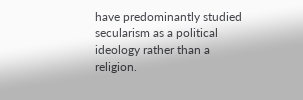have predominantly studied secularism as a political ideology rather than a religion.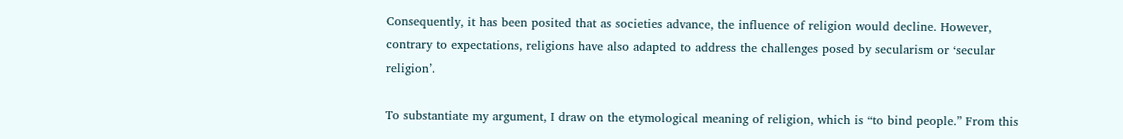Consequently, it has been posited that as societies advance, the influence of religion would decline. However, contrary to expectations, religions have also adapted to address the challenges posed by secularism or ‘secular religion’.

To substantiate my argument, I draw on the etymological meaning of religion, which is “to bind people.” From this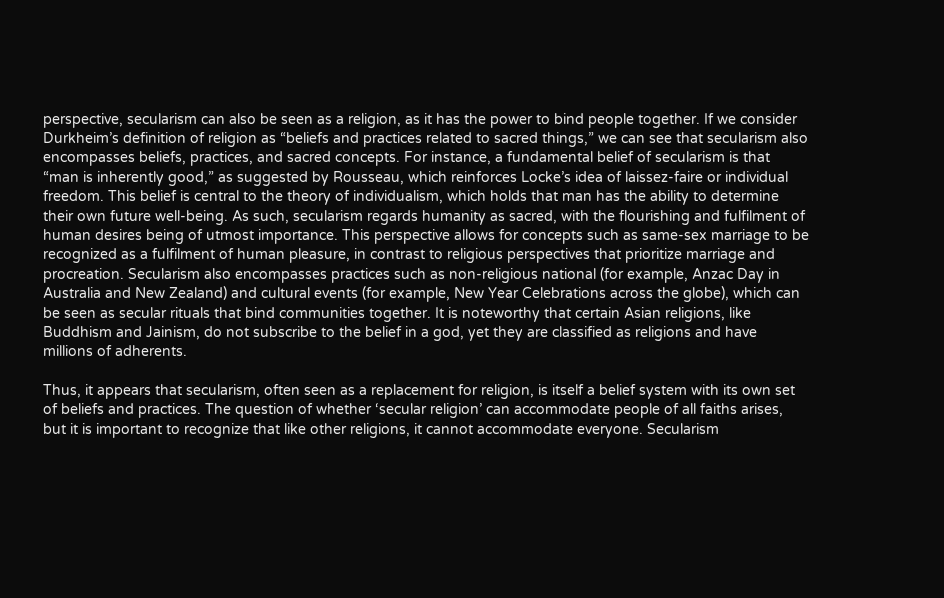perspective, secularism can also be seen as a religion, as it has the power to bind people together. If we consider Durkheim’s definition of religion as “beliefs and practices related to sacred things,” we can see that secularism also encompasses beliefs, practices, and sacred concepts. For instance, a fundamental belief of secularism is that “man is inherently good,” as suggested by Rousseau, which reinforces Locke’s idea of laissez-faire or individual freedom. This belief is central to the theory of individualism, which holds that man has the ability to determine their own future well-being. As such, secularism regards humanity as sacred, with the flourishing and fulfilment of human desires being of utmost importance. This perspective allows for concepts such as same-sex marriage to be recognized as a fulfilment of human pleasure, in contrast to religious perspectives that prioritize marriage and procreation. Secularism also encompasses practices such as non-religious national (for example, Anzac Day in Australia and New Zealand) and cultural events (for example, New Year Celebrations across the globe), which can be seen as secular rituals that bind communities together. It is noteworthy that certain Asian religions, like Buddhism and Jainism, do not subscribe to the belief in a god, yet they are classified as religions and have millions of adherents.

Thus, it appears that secularism, often seen as a replacement for religion, is itself a belief system with its own set of beliefs and practices. The question of whether ‘secular religion’ can accommodate people of all faiths arises, but it is important to recognize that like other religions, it cannot accommodate everyone. Secularism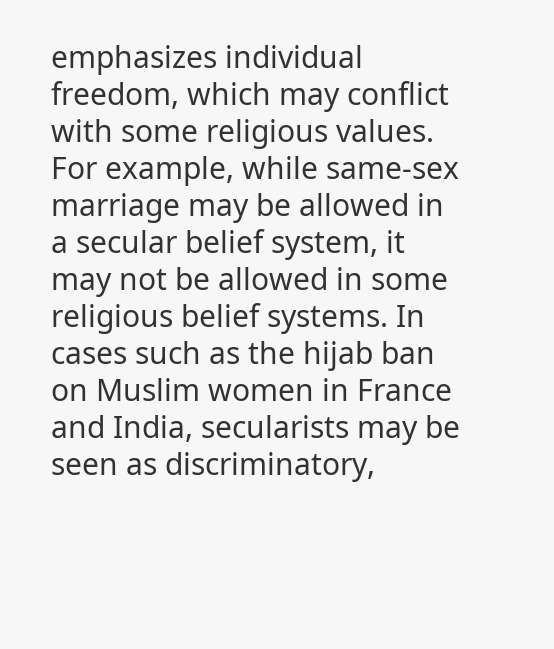emphasizes individual freedom, which may conflict with some religious values. For example, while same-sex marriage may be allowed in a secular belief system, it may not be allowed in some religious belief systems. In cases such as the hijab ban on Muslim women in France and India, secularists may be seen as discriminatory,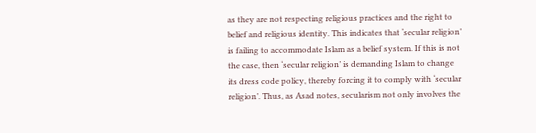as they are not respecting religious practices and the right to belief and religious identity. This indicates that ‘secular religion’ is failing to accommodate Islam as a belief system. If this is not the case, then ‘secular religion’ is demanding Islam to change its dress code policy, thereby forcing it to comply with ‘secular religion’. Thus, as Asad notes, secularism not only involves the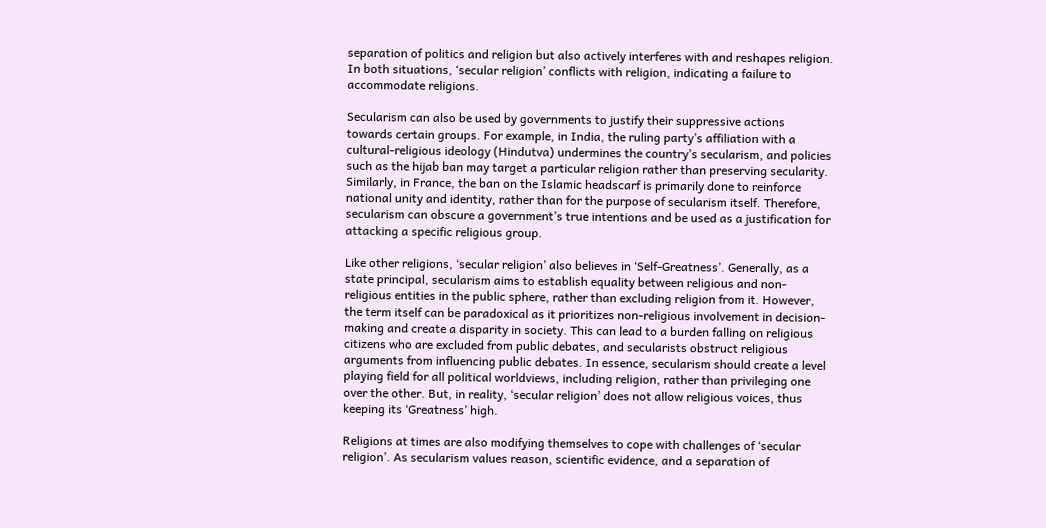separation of politics and religion but also actively interferes with and reshapes religion. In both situations, ‘secular religion’ conflicts with religion, indicating a failure to accommodate religions.

Secularism can also be used by governments to justify their suppressive actions towards certain groups. For example, in India, the ruling party’s affiliation with a cultural-religious ideology (Hindutva) undermines the country’s secularism, and policies such as the hijab ban may target a particular religion rather than preserving secularity. Similarly, in France, the ban on the Islamic headscarf is primarily done to reinforce national unity and identity, rather than for the purpose of secularism itself. Therefore, secularism can obscure a government’s true intentions and be used as a justification for attacking a specific religious group.

Like other religions, ‘secular religion’ also believes in ‘Self-Greatness’. Generally, as a state principal, secularism aims to establish equality between religious and non-religious entities in the public sphere, rather than excluding religion from it. However, the term itself can be paradoxical as it prioritizes non-religious involvement in decision-making and create a disparity in society. This can lead to a burden falling on religious citizens who are excluded from public debates, and secularists obstruct religious arguments from influencing public debates. In essence, secularism should create a level playing field for all political worldviews, including religion, rather than privileging one over the other. But, in reality, ‘secular religion’ does not allow religious voices, thus keeping its ‘Greatness’ high.

Religions at times are also modifying themselves to cope with challenges of ‘secular religion’. As secularism values reason, scientific evidence, and a separation of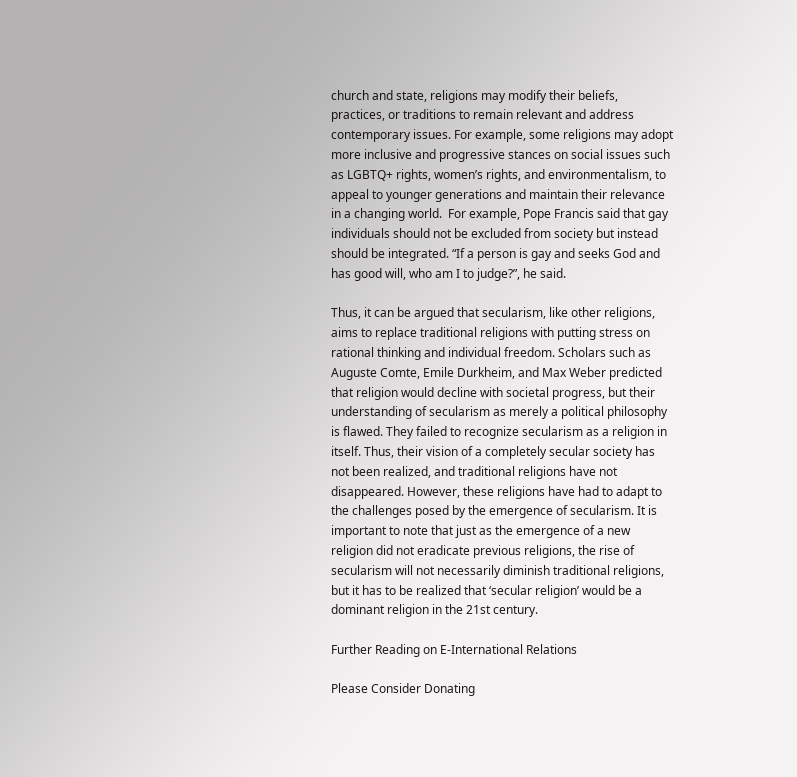church and state, religions may modify their beliefs, practices, or traditions to remain relevant and address contemporary issues. For example, some religions may adopt more inclusive and progressive stances on social issues such as LGBTQ+ rights, women’s rights, and environmentalism, to appeal to younger generations and maintain their relevance in a changing world.  For example, Pope Francis said that gay individuals should not be excluded from society but instead should be integrated. “If a person is gay and seeks God and has good will, who am I to judge?”, he said.

Thus, it can be argued that secularism, like other religions, aims to replace traditional religions with putting stress on rational thinking and individual freedom. Scholars such as Auguste Comte, Emile Durkheim, and Max Weber predicted that religion would decline with societal progress, but their understanding of secularism as merely a political philosophy is flawed. They failed to recognize secularism as a religion in itself. Thus, their vision of a completely secular society has not been realized, and traditional religions have not disappeared. However, these religions have had to adapt to the challenges posed by the emergence of secularism. It is important to note that just as the emergence of a new religion did not eradicate previous religions, the rise of secularism will not necessarily diminish traditional religions, but it has to be realized that ‘secular religion’ would be a dominant religion in the 21st century.

Further Reading on E-International Relations

Please Consider Donating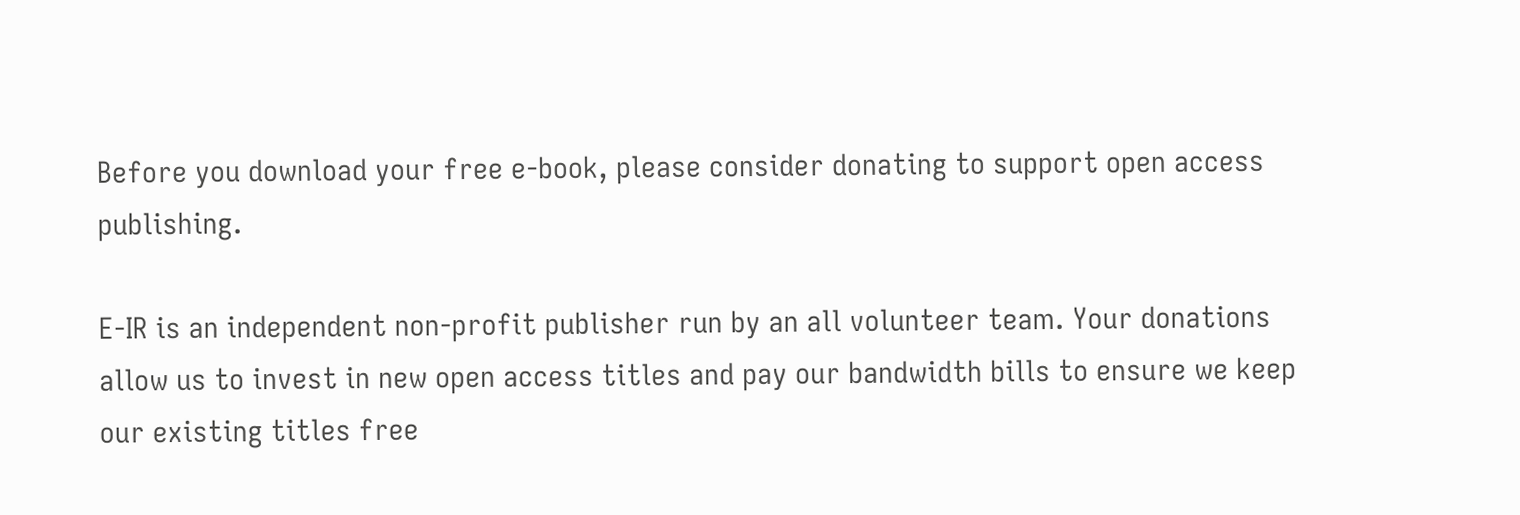Before you download your free e-book, please consider donating to support open access publishing.

E-IR is an independent non-profit publisher run by an all volunteer team. Your donations allow us to invest in new open access titles and pay our bandwidth bills to ensure we keep our existing titles free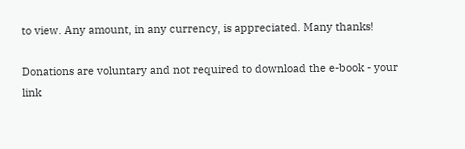to view. Any amount, in any currency, is appreciated. Many thanks!

Donations are voluntary and not required to download the e-book - your link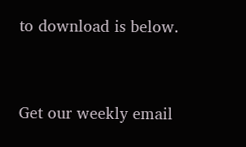to download is below.


Get our weekly email